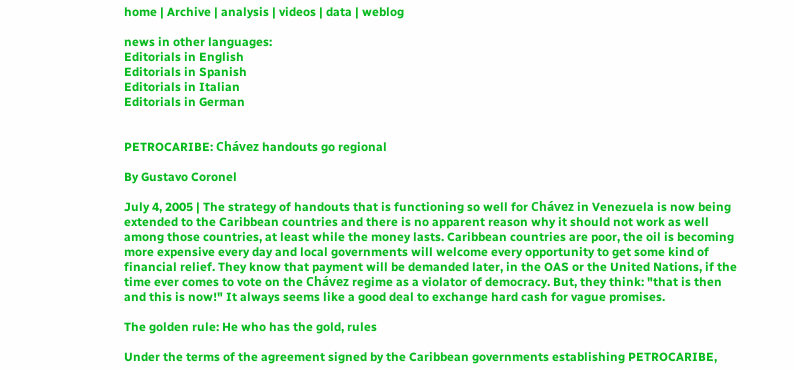home | Archive | analysis | videos | data | weblog

news in other languages:
Editorials in English
Editorials in Spanish
Editorials in Italian
Editorials in German


PETROCARIBE: Chávez handouts go regional

By Gustavo Coronel

July 4, 2005 | The strategy of handouts that is functioning so well for Chávez in Venezuela is now being extended to the Caribbean countries and there is no apparent reason why it should not work as well among those countries, at least while the money lasts. Caribbean countries are poor, the oil is becoming more expensive every day and local governments will welcome every opportunity to get some kind of financial relief. They know that payment will be demanded later, in the OAS or the United Nations, if the time ever comes to vote on the Chávez regime as a violator of democracy. But, they think: "that is then and this is now!" It always seems like a good deal to exchange hard cash for vague promises.

The golden rule: He who has the gold, rules

Under the terms of the agreement signed by the Caribbean governments establishing PETROCARIBE,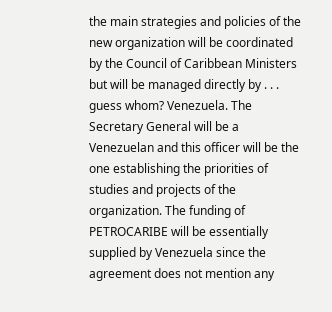the main strategies and policies of the new organization will be coordinated by the Council of Caribbean Ministers but will be managed directly by . . . guess whom? Venezuela. The Secretary General will be a Venezuelan and this officer will be the one establishing the priorities of studies and projects of the organization. The funding of PETROCARIBE will be essentially supplied by Venezuela since the agreement does not mention any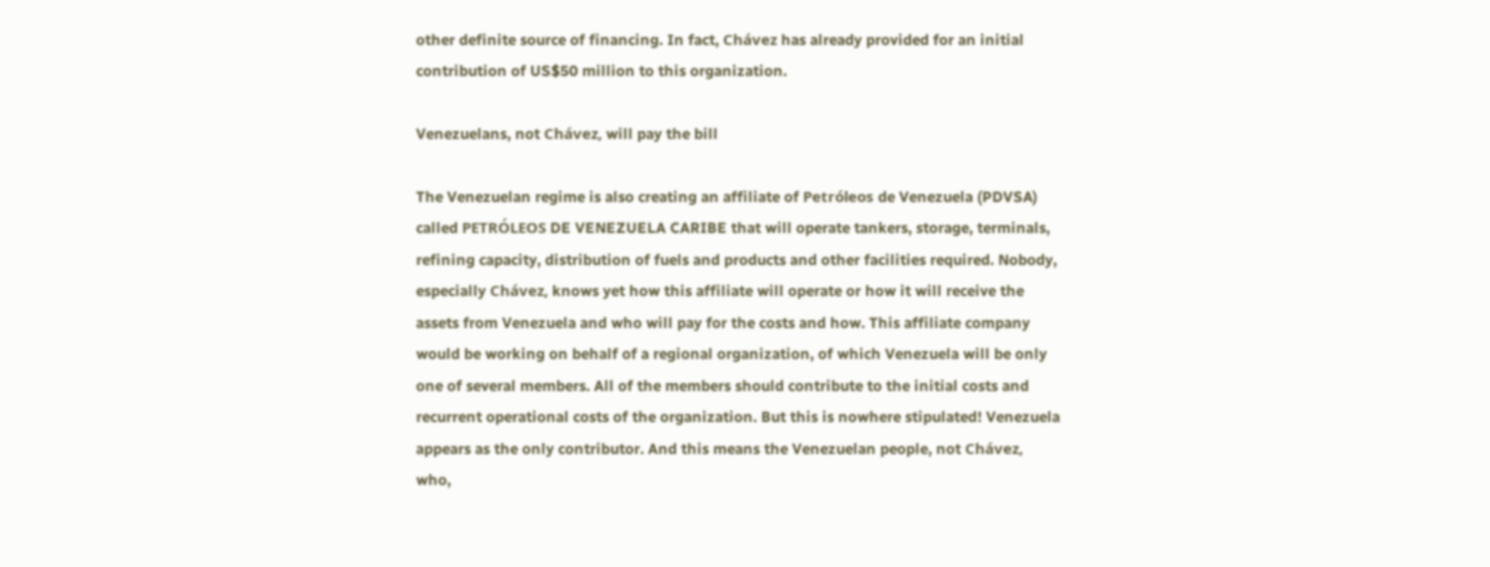other definite source of financing. In fact, Chávez has already provided for an initial contribution of US$50 million to this organization.

Venezuelans, not Chávez, will pay the bill

The Venezuelan regime is also creating an affiliate of Petróleos de Venezuela (PDVSA) called PETRÓLEOS DE VENEZUELA CARIBE that will operate tankers, storage, terminals, refining capacity, distribution of fuels and products and other facilities required. Nobody, especially Chávez, knows yet how this affiliate will operate or how it will receive the assets from Venezuela and who will pay for the costs and how. This affiliate company would be working on behalf of a regional organization, of which Venezuela will be only one of several members. All of the members should contribute to the initial costs and recurrent operational costs of the organization. But this is nowhere stipulated! Venezuela appears as the only contributor. And this means the Venezuelan people, not Chávez, who,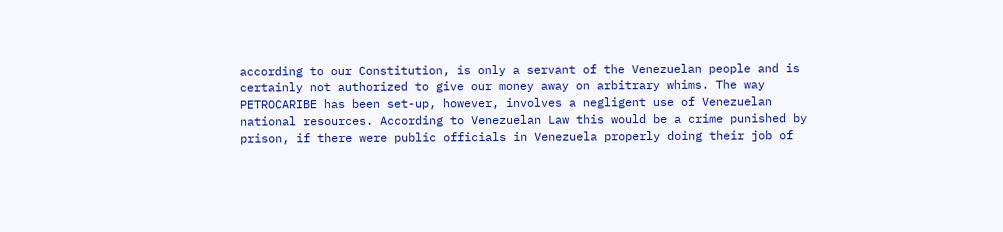according to our Constitution, is only a servant of the Venezuelan people and is certainly not authorized to give our money away on arbitrary whims. The way PETROCARIBE has been set-up, however, involves a negligent use of Venezuelan national resources. According to Venezuelan Law this would be a crime punished by prison, if there were public officials in Venezuela properly doing their job of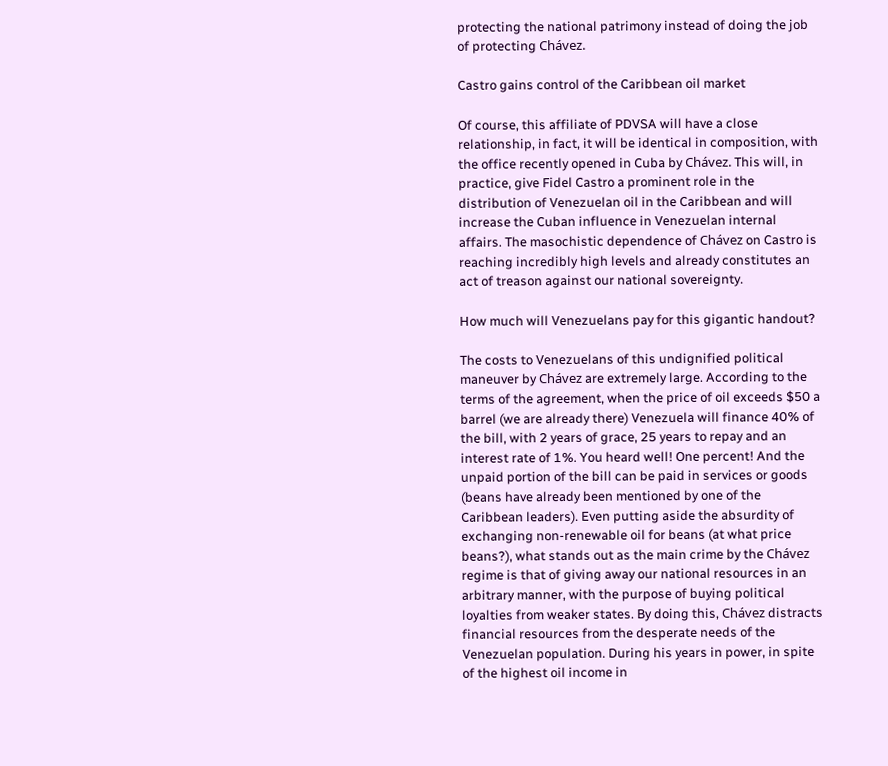protecting the national patrimony instead of doing the job of protecting Chávez.

Castro gains control of the Caribbean oil market

Of course, this affiliate of PDVSA will have a close relationship, in fact, it will be identical in composition, with the office recently opened in Cuba by Chávez. This will, in practice, give Fidel Castro a prominent role in the distribution of Venezuelan oil in the Caribbean and will increase the Cuban influence in Venezuelan internal affairs. The masochistic dependence of Chávez on Castro is reaching incredibly high levels and already constitutes an act of treason against our national sovereignty.

How much will Venezuelans pay for this gigantic handout?

The costs to Venezuelans of this undignified political maneuver by Chávez are extremely large. According to the terms of the agreement, when the price of oil exceeds $50 a barrel (we are already there) Venezuela will finance 40% of the bill, with 2 years of grace, 25 years to repay and an interest rate of 1%. You heard well! One percent! And the unpaid portion of the bill can be paid in services or goods (beans have already been mentioned by one of the Caribbean leaders). Even putting aside the absurdity of exchanging non-renewable oil for beans (at what price beans?), what stands out as the main crime by the Chávez regime is that of giving away our national resources in an arbitrary manner, with the purpose of buying political loyalties from weaker states. By doing this, Chávez distracts financial resources from the desperate needs of the Venezuelan population. During his years in power, in spite of the highest oil income in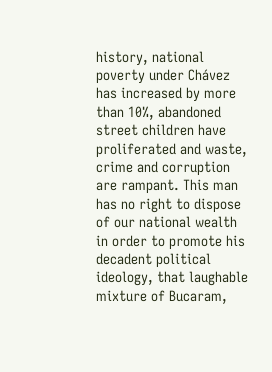history, national poverty under Chávez has increased by more than 10%, abandoned street children have proliferated and waste, crime and corruption are rampant. This man has no right to dispose of our national wealth in order to promote his decadent political ideology, that laughable mixture of Bucaram,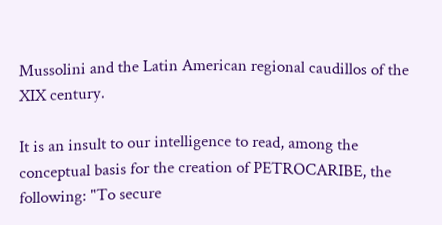Mussolini and the Latin American regional caudillos of the XIX century.

It is an insult to our intelligence to read, among the conceptual basis for the creation of PETROCARIBE, the following: "To secure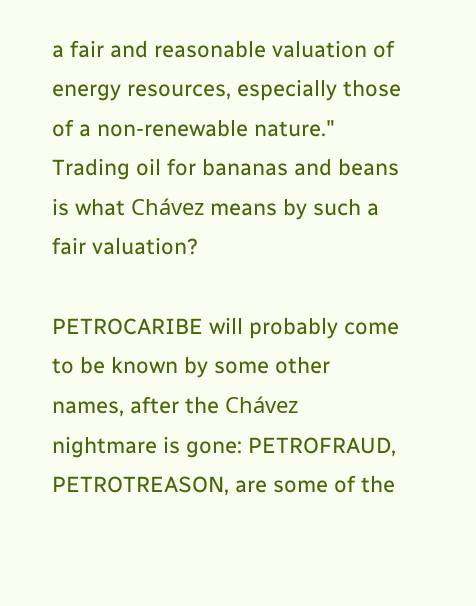a fair and reasonable valuation of energy resources, especially those of a non-renewable nature." Trading oil for bananas and beans is what Chávez means by such a fair valuation?

PETROCARIBE will probably come to be known by some other names, after the Chávez nightmare is gone: PETROFRAUD, PETROTREASON, are some of the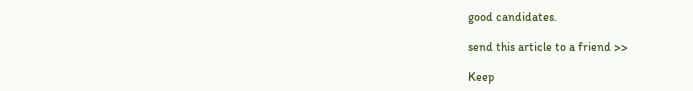good candidates.

send this article to a friend >>

Keep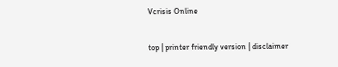Vcrisis Online

top | printer friendly version | disclaimer